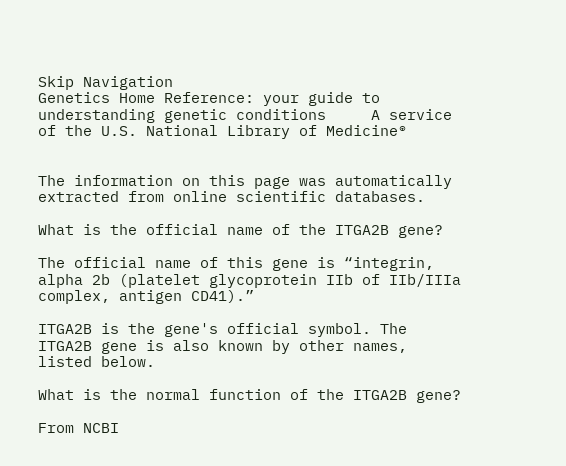Skip Navigation
Genetics Home Reference: your guide to understanding genetic conditions     A service of the U.S. National Library of Medicine®


The information on this page was automatically extracted from online scientific databases.

What is the official name of the ITGA2B gene?

The official name of this gene is “integrin, alpha 2b (platelet glycoprotein IIb of IIb/IIIa complex, antigen CD41).”

ITGA2B is the gene's official symbol. The ITGA2B gene is also known by other names, listed below.

What is the normal function of the ITGA2B gene?

From NCBI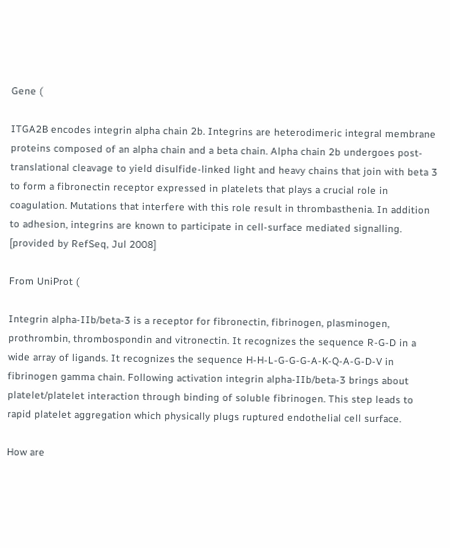Gene (

ITGA2B encodes integrin alpha chain 2b. Integrins are heterodimeric integral membrane proteins composed of an alpha chain and a beta chain. Alpha chain 2b undergoes post-translational cleavage to yield disulfide-linked light and heavy chains that join with beta 3 to form a fibronectin receptor expressed in platelets that plays a crucial role in coagulation. Mutations that interfere with this role result in thrombasthenia. In addition to adhesion, integrins are known to participate in cell-surface mediated signalling. [provided by RefSeq, Jul 2008]

From UniProt (

Integrin alpha-IIb/beta-3 is a receptor for fibronectin, fibrinogen, plasminogen, prothrombin, thrombospondin and vitronectin. It recognizes the sequence R-G-D in a wide array of ligands. It recognizes the sequence H-H-L-G-G-G-A-K-Q-A-G-D-V in fibrinogen gamma chain. Following activation integrin alpha-IIb/beta-3 brings about platelet/platelet interaction through binding of soluble fibrinogen. This step leads to rapid platelet aggregation which physically plugs ruptured endothelial cell surface.

How are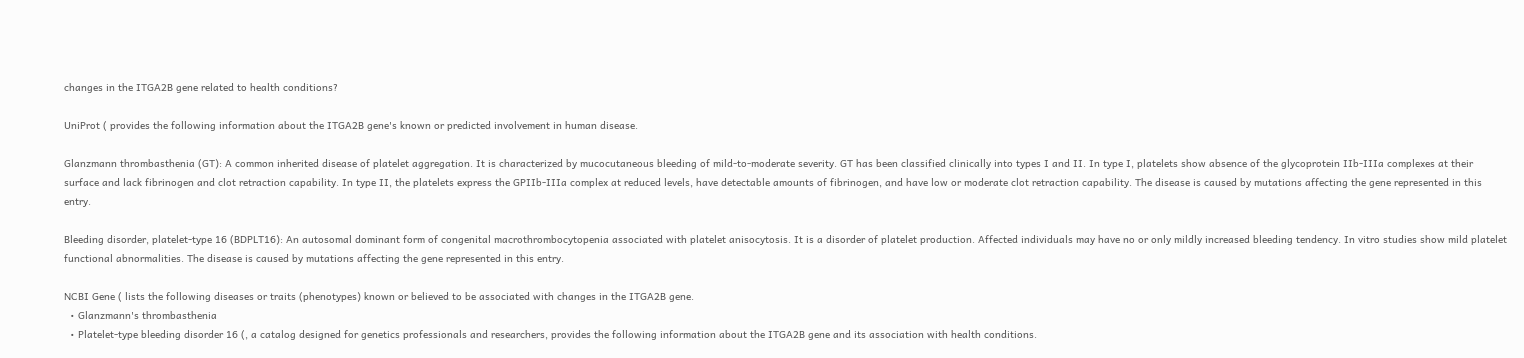changes in the ITGA2B gene related to health conditions?

UniProt ( provides the following information about the ITGA2B gene's known or predicted involvement in human disease.

Glanzmann thrombasthenia (GT): A common inherited disease of platelet aggregation. It is characterized by mucocutaneous bleeding of mild-to-moderate severity. GT has been classified clinically into types I and II. In type I, platelets show absence of the glycoprotein IIb-IIIa complexes at their surface and lack fibrinogen and clot retraction capability. In type II, the platelets express the GPIIb-IIIa complex at reduced levels, have detectable amounts of fibrinogen, and have low or moderate clot retraction capability. The disease is caused by mutations affecting the gene represented in this entry.

Bleeding disorder, platelet-type 16 (BDPLT16): An autosomal dominant form of congenital macrothrombocytopenia associated with platelet anisocytosis. It is a disorder of platelet production. Affected individuals may have no or only mildly increased bleeding tendency. In vitro studies show mild platelet functional abnormalities. The disease is caused by mutations affecting the gene represented in this entry.

NCBI Gene ( lists the following diseases or traits (phenotypes) known or believed to be associated with changes in the ITGA2B gene.
  • Glanzmann's thrombasthenia
  • Platelet-type bleeding disorder 16 (, a catalog designed for genetics professionals and researchers, provides the following information about the ITGA2B gene and its association with health conditions.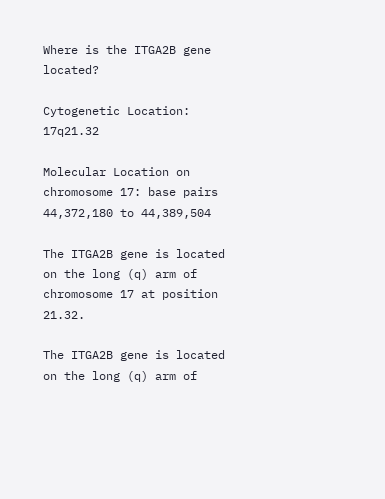Where is the ITGA2B gene located?

Cytogenetic Location: 17q21.32

Molecular Location on chromosome 17: base pairs 44,372,180 to 44,389,504

The ITGA2B gene is located on the long (q) arm of chromosome 17 at position 21.32.

The ITGA2B gene is located on the long (q) arm of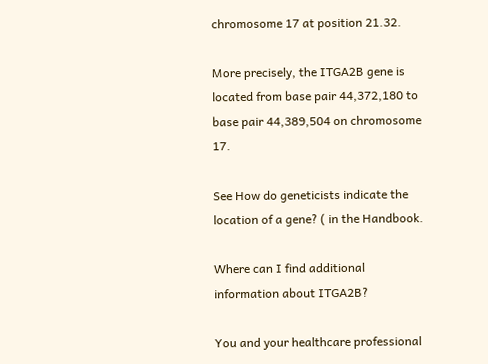chromosome 17 at position 21.32.

More precisely, the ITGA2B gene is located from base pair 44,372,180 to base pair 44,389,504 on chromosome 17.

See How do geneticists indicate the location of a gene? ( in the Handbook.

Where can I find additional information about ITGA2B?

You and your healthcare professional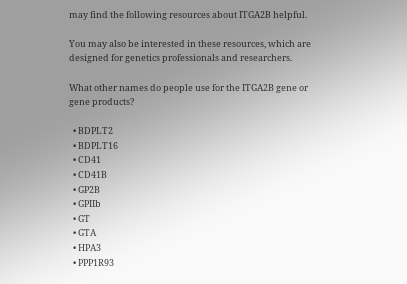may find the following resources about ITGA2B helpful.

You may also be interested in these resources, which are designed for genetics professionals and researchers.

What other names do people use for the ITGA2B gene or gene products?

  • BDPLT2
  • BDPLT16
  • CD41
  • CD41B
  • GP2B
  • GPIIb
  • GT
  • GTA
  • HPA3
  • PPP1R93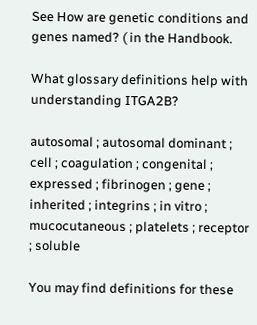See How are genetic conditions and genes named? ( in the Handbook.

What glossary definitions help with understanding ITGA2B?

autosomal ; autosomal dominant ; cell ; coagulation ; congenital ; expressed ; fibrinogen ; gene ; inherited ; integrins ; in vitro ; mucocutaneous ; platelets ; receptor ; soluble

You may find definitions for these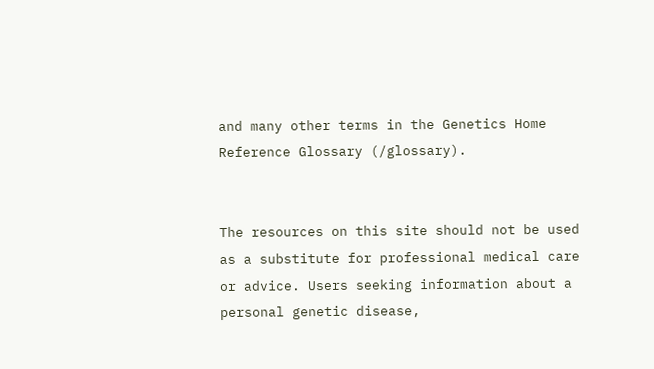and many other terms in the Genetics Home Reference Glossary (/glossary).


The resources on this site should not be used as a substitute for professional medical care or advice. Users seeking information about a personal genetic disease,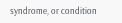syndrome, or condition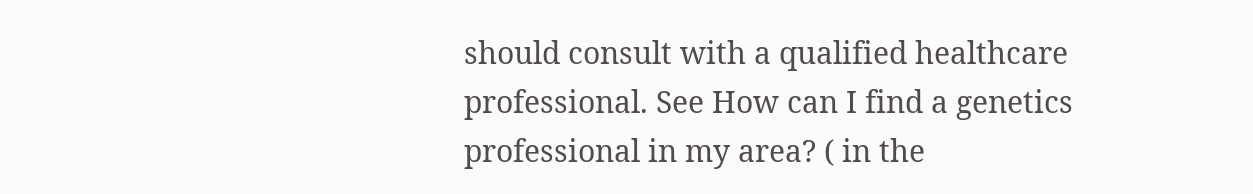should consult with a qualified healthcare professional. See How can I find a genetics professional in my area? ( in the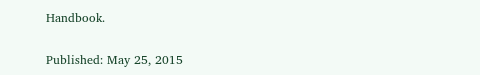Handbook.

Published: May 25, 2015